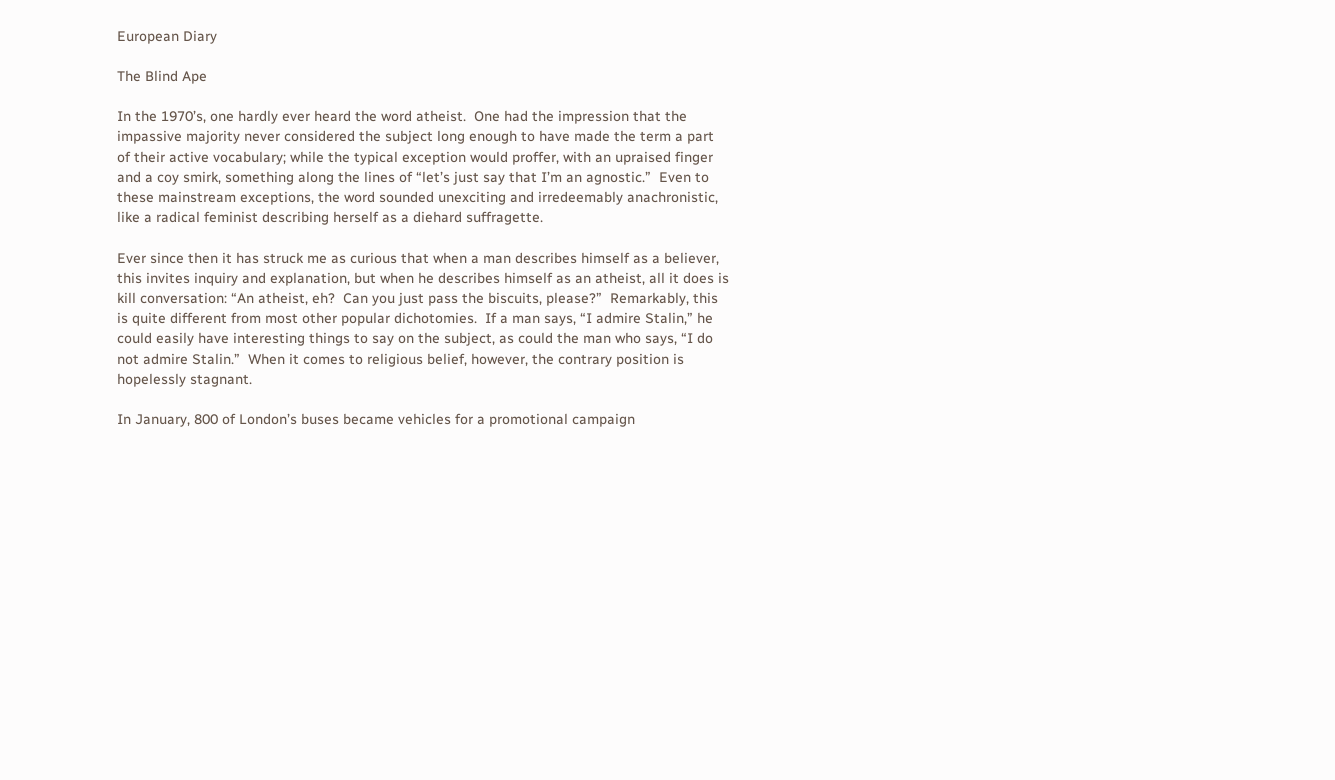European Diary

The Blind Ape

In the 1970’s, one hardly ever heard the word atheist.  One had the impression that the impassive majority never considered the subject long enough to have made the term a part of their active vocabulary; while the typical exception would proffer, with an upraised finger and a coy smirk, something along the lines of “let’s just say that I’m an agnostic.”  Even to these mainstream exceptions, the word sounded unexciting and irredeemably anachronistic, like a radical feminist describing herself as a diehard suffragette.

Ever since then it has struck me as curious that when a man describes himself as a believer, this invites inquiry and explanation, but when he describes himself as an atheist, all it does is kill conversation: “An atheist, eh?  Can you just pass the biscuits, please?”  Remarkably, this is quite different from most other popular dichotomies.  If a man says, “I admire Stalin,” he could easily have interesting things to say on the subject, as could the man who says, “I do not admire Stalin.”  When it comes to religious belief, however, the contrary position is hopelessly stagnant.

In January, 800 of London’s buses became vehicles for a promotional campaign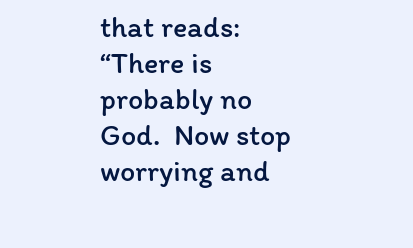that reads: “There is probably no God.  Now stop worrying and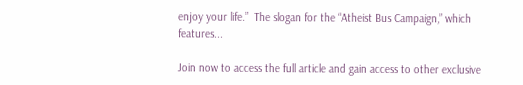enjoy your life.”  The slogan for the “Atheist Bus Campaign,” which features...

Join now to access the full article and gain access to other exclusive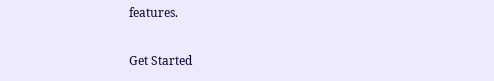features.

Get Started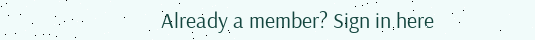Already a member? Sign in here